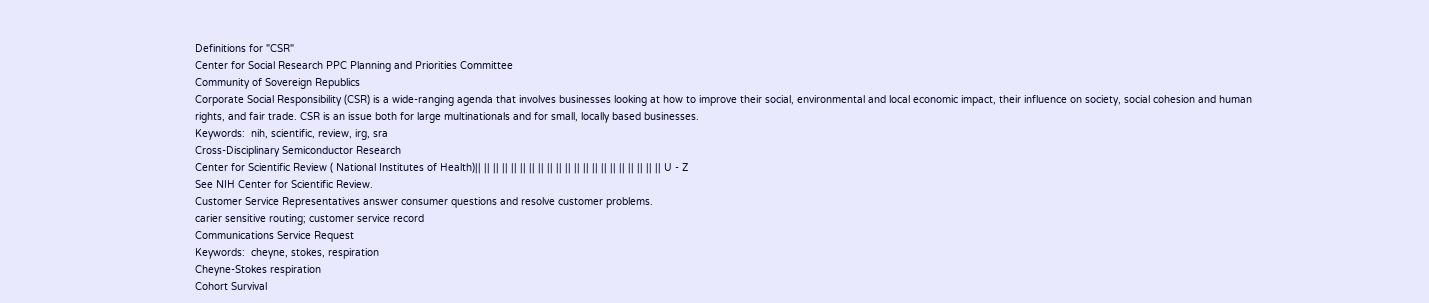Definitions for "CSR"
Center for Social Research PPC Planning and Priorities Committee
Community of Sovereign Republics
Corporate Social Responsibility (CSR) is a wide-ranging agenda that involves businesses looking at how to improve their social, environmental and local economic impact, their influence on society, social cohesion and human rights, and fair trade. CSR is an issue both for large multinationals and for small, locally based businesses.
Keywords:  nih, scientific, review, irg, sra
Cross-Disciplinary Semiconductor Research
Center for Scientific Review ( National Institutes of Health)|| || || || || || || || || || || || || || || || || || || || || U - Z
See NIH Center for Scientific Review.
Customer Service Representatives answer consumer questions and resolve customer problems.
carier sensitive routing; customer service record
Communications Service Request
Keywords:  cheyne, stokes, respiration
Cheyne-Stokes respiration
Cohort Survival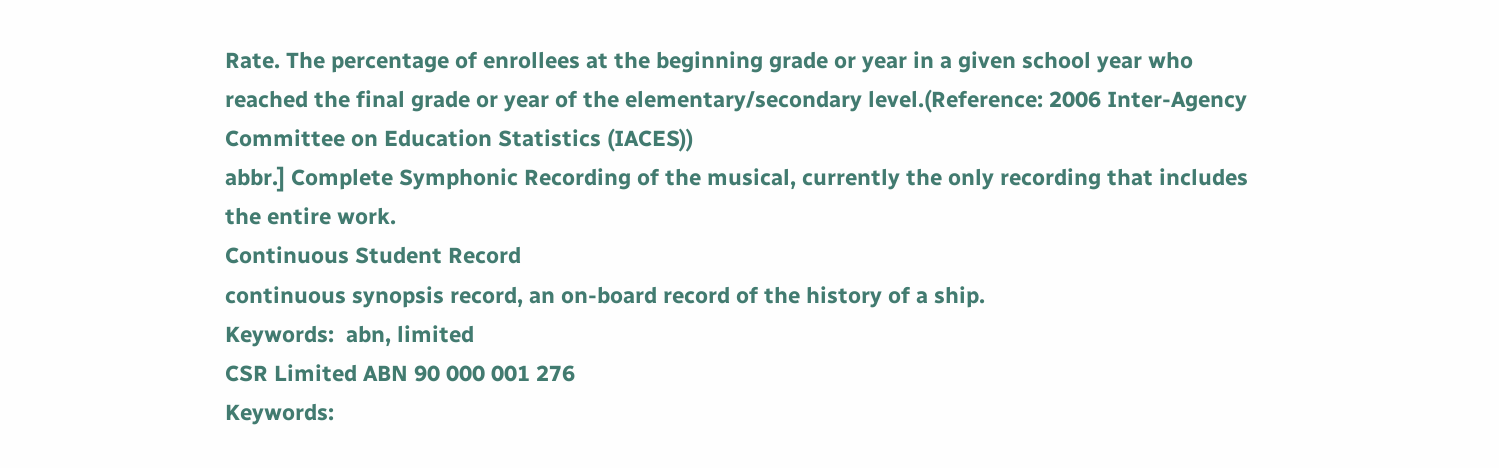Rate. The percentage of enrollees at the beginning grade or year in a given school year who reached the final grade or year of the elementary/secondary level.(Reference: 2006 Inter-Agency Committee on Education Statistics (IACES))
abbr.] Complete Symphonic Recording of the musical, currently the only recording that includes the entire work.
Continuous Student Record
continuous synopsis record, an on-board record of the history of a ship.
Keywords:  abn, limited
CSR Limited ABN 90 000 001 276
Keywords: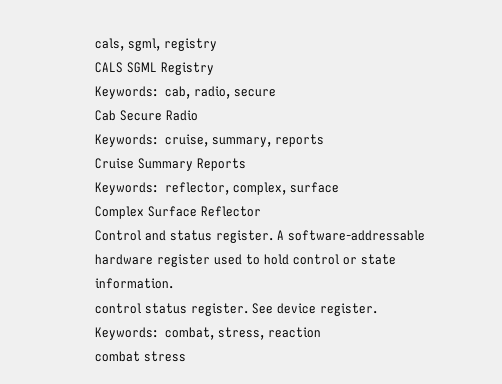cals, sgml, registry
CALS SGML Registry
Keywords:  cab, radio, secure
Cab Secure Radio
Keywords:  cruise, summary, reports
Cruise Summary Reports
Keywords:  reflector, complex, surface
Complex Surface Reflector
Control and status register. A software-addressable hardware register used to hold control or state information.
control status register. See device register.
Keywords:  combat, stress, reaction
combat stress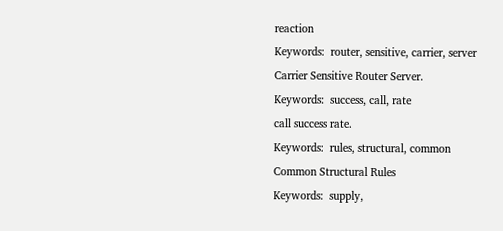reaction
Keywords:  router, sensitive, carrier, server
Carrier Sensitive Router Server.
Keywords:  success, call, rate
call success rate.
Keywords:  rules, structural, common
Common Structural Rules
Keywords:  supply,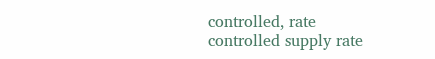controlled, rate
controlled supply rate